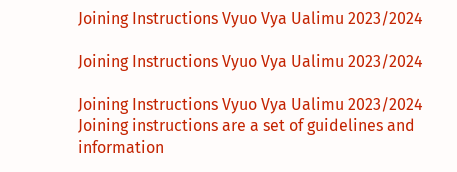Joining Instructions Vyuo Vya Ualimu 2023/2024

Joining Instructions Vyuo Vya Ualimu 2023/2024

Joining Instructions Vyuo Vya Ualimu 2023/2024 Joining instructions are a set of guidelines and information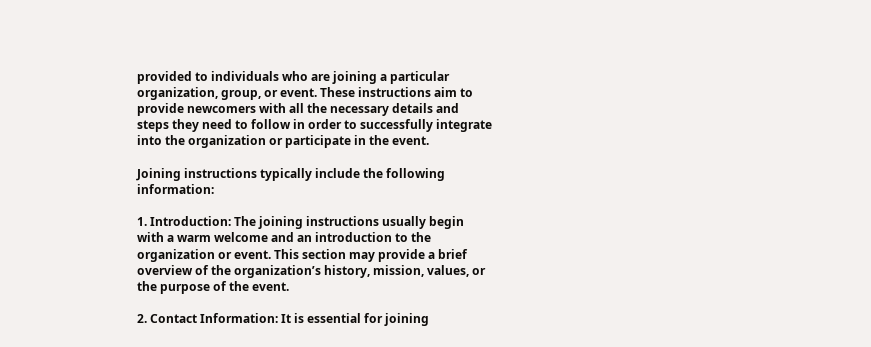provided to individuals who are joining a particular organization, group, or event. These instructions aim to provide newcomers with all the necessary details and steps they need to follow in order to successfully integrate into the organization or participate in the event.

Joining instructions typically include the following information:

1. Introduction: The joining instructions usually begin with a warm welcome and an introduction to the organization or event. This section may provide a brief overview of the organization’s history, mission, values, or the purpose of the event.

2. Contact Information: It is essential for joining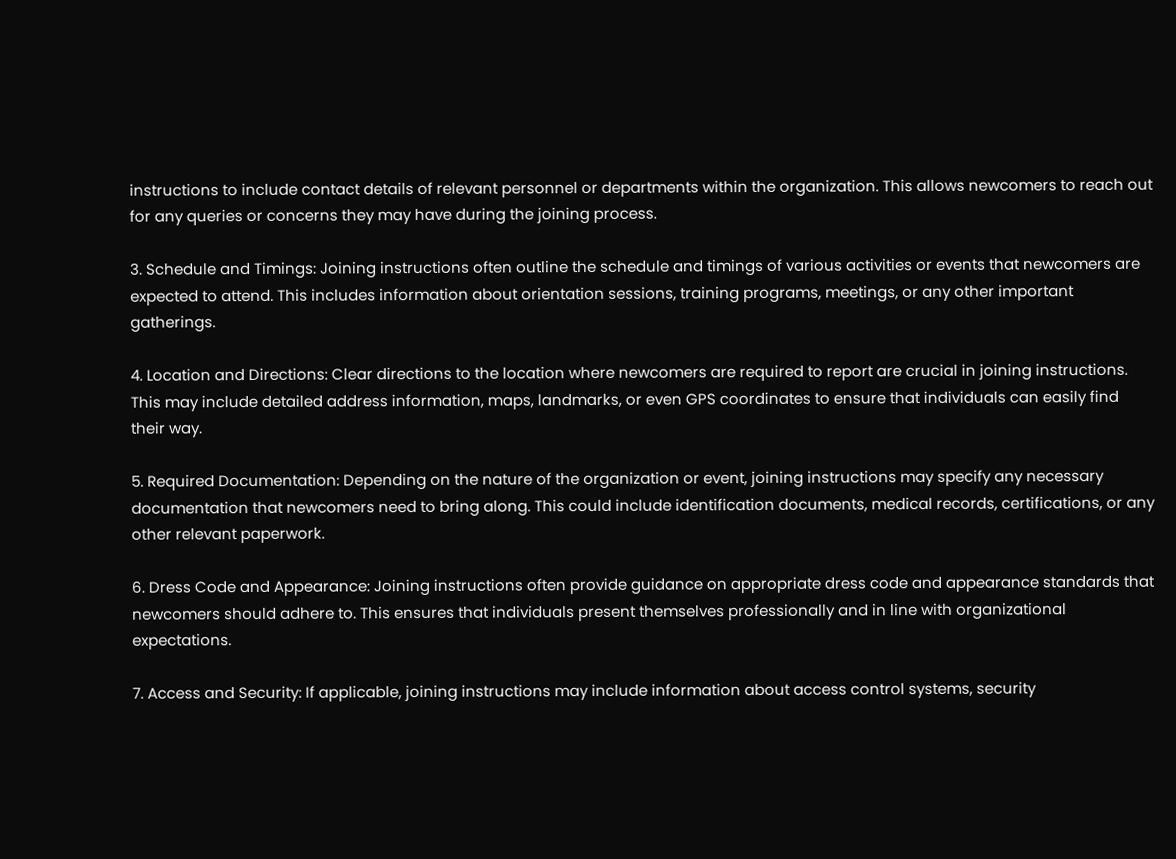instructions to include contact details of relevant personnel or departments within the organization. This allows newcomers to reach out for any queries or concerns they may have during the joining process.

3. Schedule and Timings: Joining instructions often outline the schedule and timings of various activities or events that newcomers are expected to attend. This includes information about orientation sessions, training programs, meetings, or any other important gatherings.

4. Location and Directions: Clear directions to the location where newcomers are required to report are crucial in joining instructions. This may include detailed address information, maps, landmarks, or even GPS coordinates to ensure that individuals can easily find their way.

5. Required Documentation: Depending on the nature of the organization or event, joining instructions may specify any necessary documentation that newcomers need to bring along. This could include identification documents, medical records, certifications, or any other relevant paperwork.

6. Dress Code and Appearance: Joining instructions often provide guidance on appropriate dress code and appearance standards that newcomers should adhere to. This ensures that individuals present themselves professionally and in line with organizational expectations.

7. Access and Security: If applicable, joining instructions may include information about access control systems, security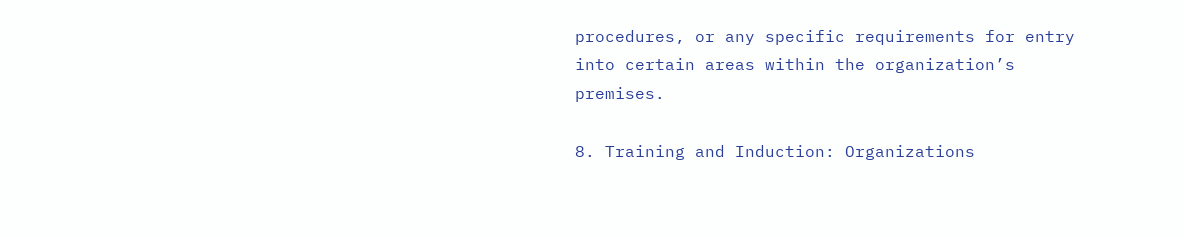procedures, or any specific requirements for entry into certain areas within the organization’s premises.

8. Training and Induction: Organizations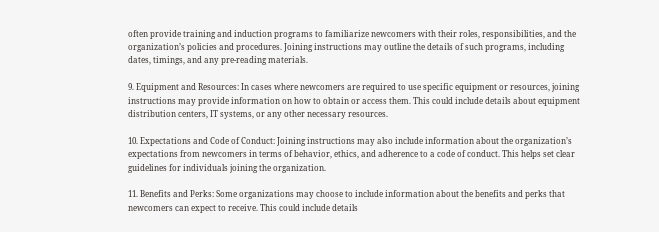often provide training and induction programs to familiarize newcomers with their roles, responsibilities, and the organization’s policies and procedures. Joining instructions may outline the details of such programs, including dates, timings, and any pre-reading materials.

9. Equipment and Resources: In cases where newcomers are required to use specific equipment or resources, joining instructions may provide information on how to obtain or access them. This could include details about equipment distribution centers, IT systems, or any other necessary resources.

10. Expectations and Code of Conduct: Joining instructions may also include information about the organization’s expectations from newcomers in terms of behavior, ethics, and adherence to a code of conduct. This helps set clear guidelines for individuals joining the organization.

11. Benefits and Perks: Some organizations may choose to include information about the benefits and perks that newcomers can expect to receive. This could include details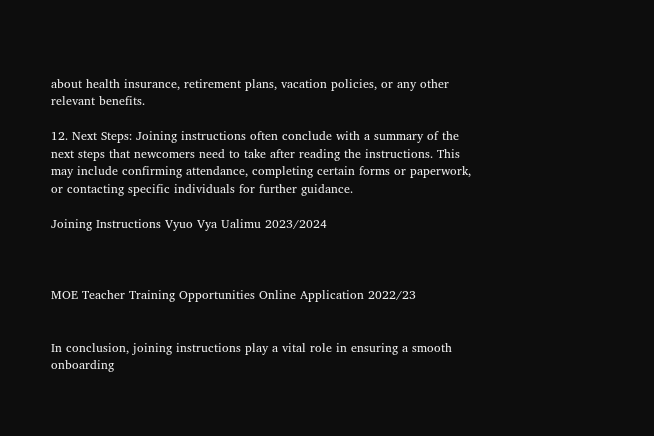about health insurance, retirement plans, vacation policies, or any other relevant benefits.

12. Next Steps: Joining instructions often conclude with a summary of the next steps that newcomers need to take after reading the instructions. This may include confirming attendance, completing certain forms or paperwork, or contacting specific individuals for further guidance.

Joining Instructions Vyuo Vya Ualimu 2023/2024



MOE Teacher Training Opportunities Online Application 2022/23


In conclusion, joining instructions play a vital role in ensuring a smooth onboarding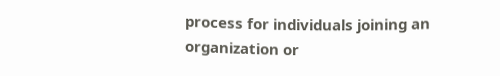process for individuals joining an organization or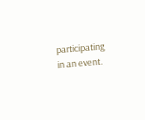participating in an event.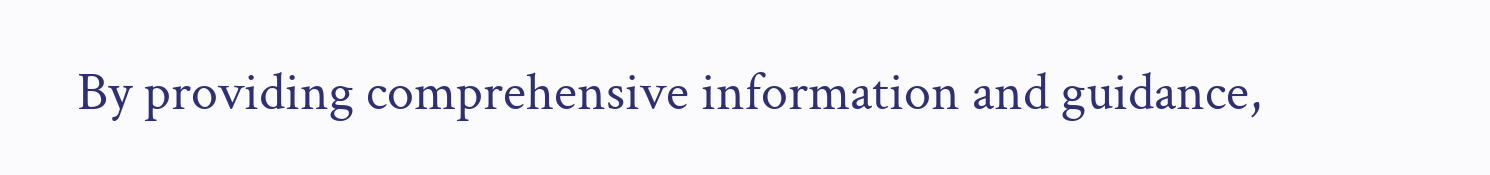By providing comprehensive information and guidance,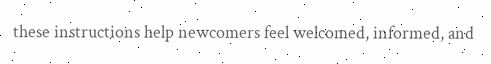these instructions help newcomers feel welcomed, informed, and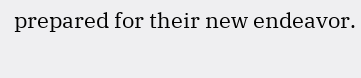prepared for their new endeavor.